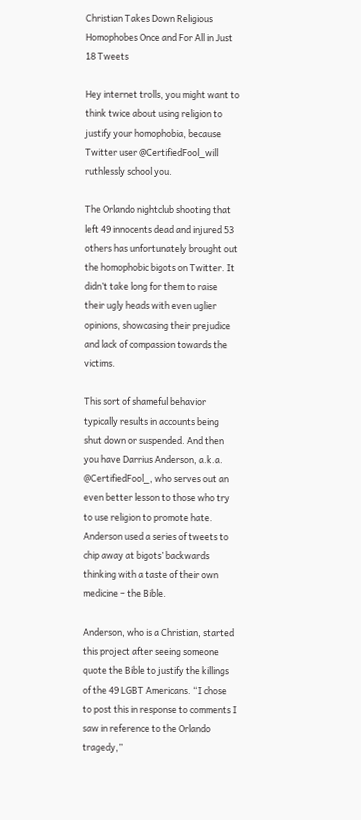Christian Takes Down Religious Homophobes Once and For All in Just 18 Tweets

Hey internet trolls, you might want to think twice about using religion to justify your homophobia, because Twitter user @CertifiedFool_will ruthlessly school you.

The Orlando nightclub shooting that left 49 innocents dead and injured 53 others has unfortunately brought out the homophobic bigots on Twitter. It didn’t take long for them to raise their ugly heads with even uglier opinions, showcasing their prejudice and lack of compassion towards the victims.

This sort of shameful behavior typically results in accounts being shut down or suspended. And then you have Darrius Anderson, a.k.a. @CertifiedFool_, who serves out an even better lesson to those who try to use religion to promote hate. Anderson used a series of tweets to chip away at bigots’ backwards thinking with a taste of their own medicine – the Bible.

Anderson, who is a Christian, started this project after seeing someone quote the Bible to justify the killings of the 49 LGBT Americans. “I chose to post this in response to comments I saw in reference to the Orlando tragedy,”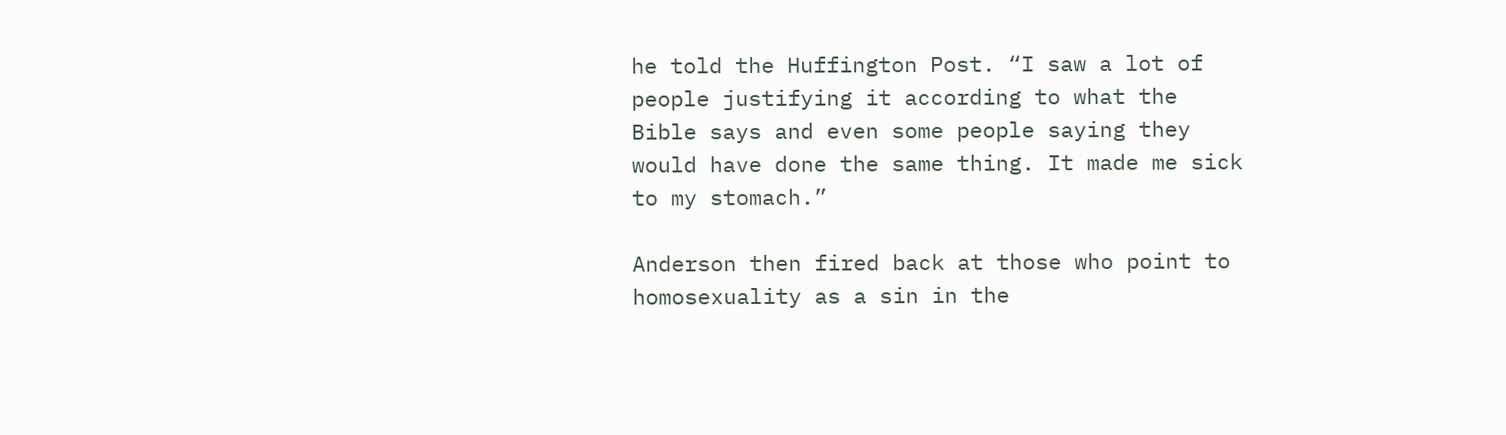he told the Huffington Post. “I saw a lot of people justifying it according to what the Bible says and even some people saying they would have done the same thing. It made me sick to my stomach.”

Anderson then fired back at those who point to homosexuality as a sin in the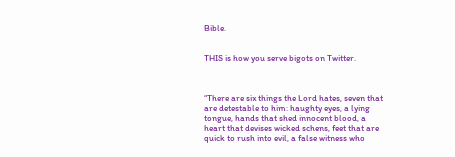Bible.


THIS is how you serve bigots on Twitter.



“There are six things the Lord hates, seven that are detestable to him: haughty eyes, a lying tongue, hands that shed innocent blood, a heart that devises wicked schens, feet that are quick to rush into evil, a false witness who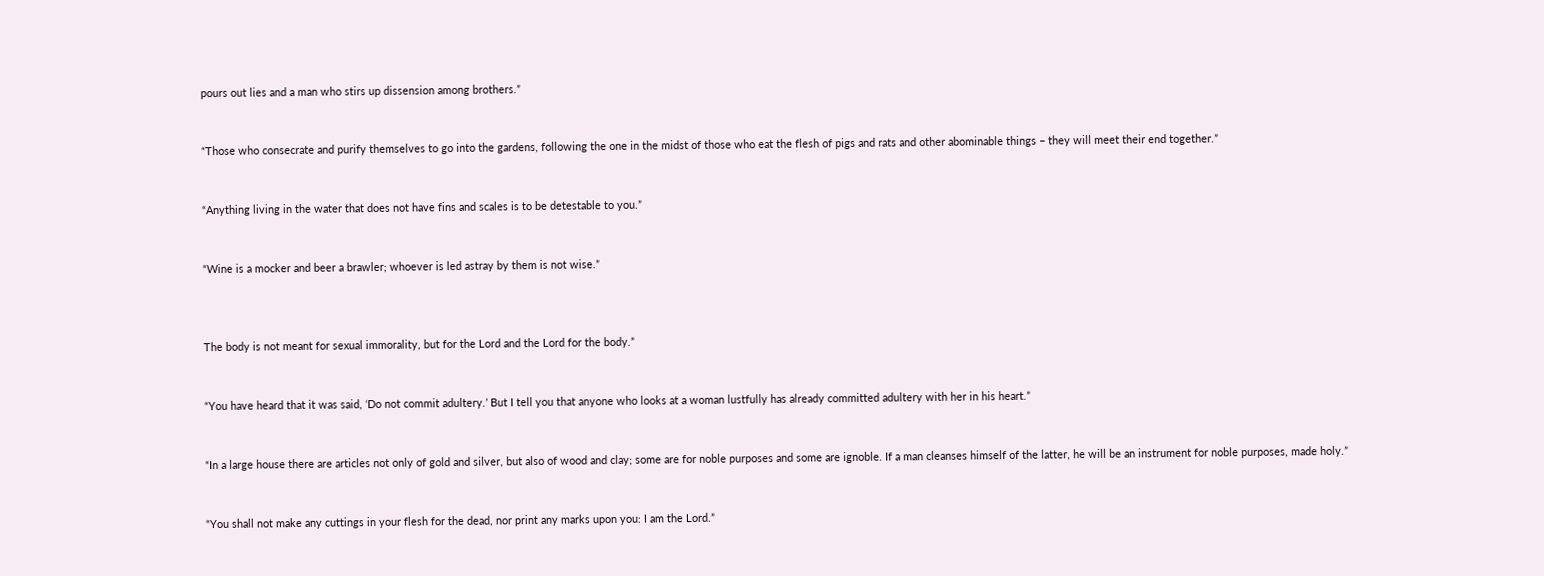pours out lies and a man who stirs up dissension among brothers.”


“Those who consecrate and purify themselves to go into the gardens, following the one in the midst of those who eat the flesh of pigs and rats and other abominable things – they will meet their end together.”


“Anything living in the water that does not have fins and scales is to be detestable to you.”


“Wine is a mocker and beer a brawler; whoever is led astray by them is not wise.”



The body is not meant for sexual immorality, but for the Lord and the Lord for the body.”


“You have heard that it was said, ‘Do not commit adultery.’ But I tell you that anyone who looks at a woman lustfully has already committed adultery with her in his heart.”


“In a large house there are articles not only of gold and silver, but also of wood and clay; some are for noble purposes and some are ignoble. If a man cleanses himself of the latter, he will be an instrument for noble purposes, made holy.”


“You shall not make any cuttings in your flesh for the dead, nor print any marks upon you: I am the Lord.”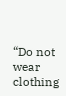“Do not wear clothing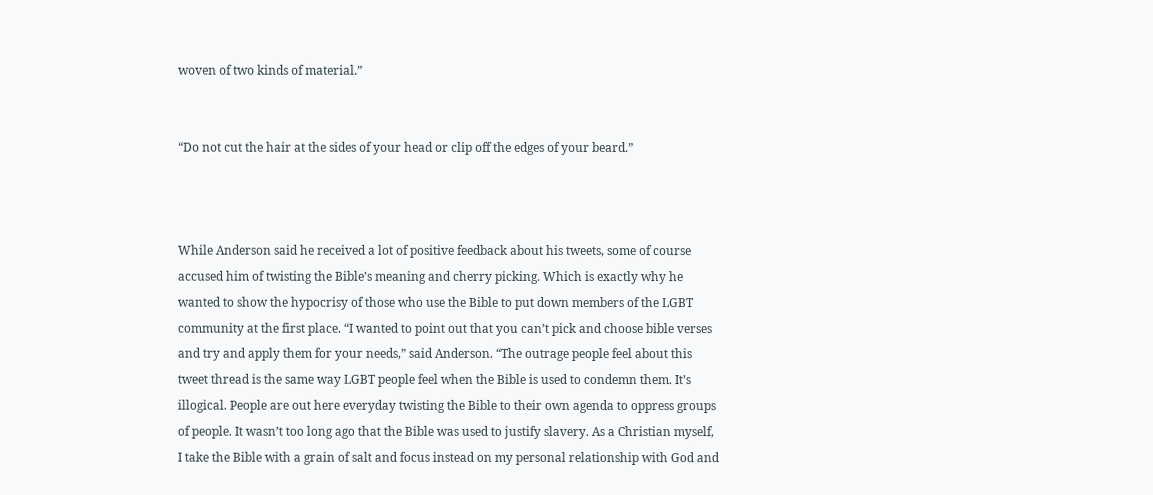woven of two kinds of material.”


“Do not cut the hair at the sides of your head or clip off the edges of your beard.”



While Anderson said he received a lot of positive feedback about his tweets, some of course accused him of twisting the Bible’s meaning and cherry picking. Which is exactly why he wanted to show the hypocrisy of those who use the Bible to put down members of the LGBT community at the first place. “I wanted to point out that you can’t pick and choose bible verses and try and apply them for your needs,” said Anderson. “The outrage people feel about this tweet thread is the same way LGBT people feel when the Bible is used to condemn them. It’s illogical. People are out here everyday twisting the Bible to their own agenda to oppress groups of people. It wasn’t too long ago that the Bible was used to justify slavery. As a Christian myself, I take the Bible with a grain of salt and focus instead on my personal relationship with God and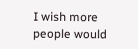I wish more people would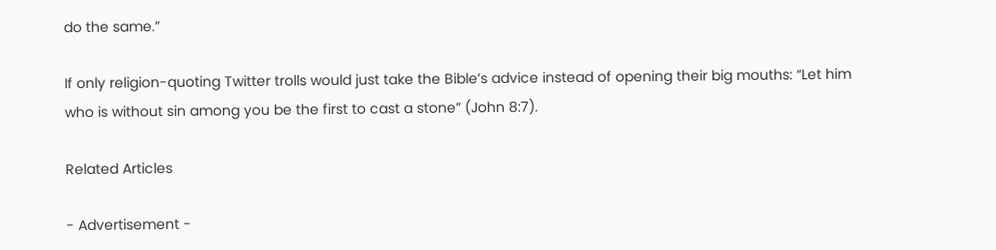do the same.”

If only religion-quoting Twitter trolls would just take the Bible’s advice instead of opening their big mouths: “Let him who is without sin among you be the first to cast a stone” (John 8:7).

Related Articles

- Advertisement -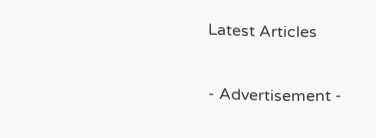Latest Articles

- Advertisement -